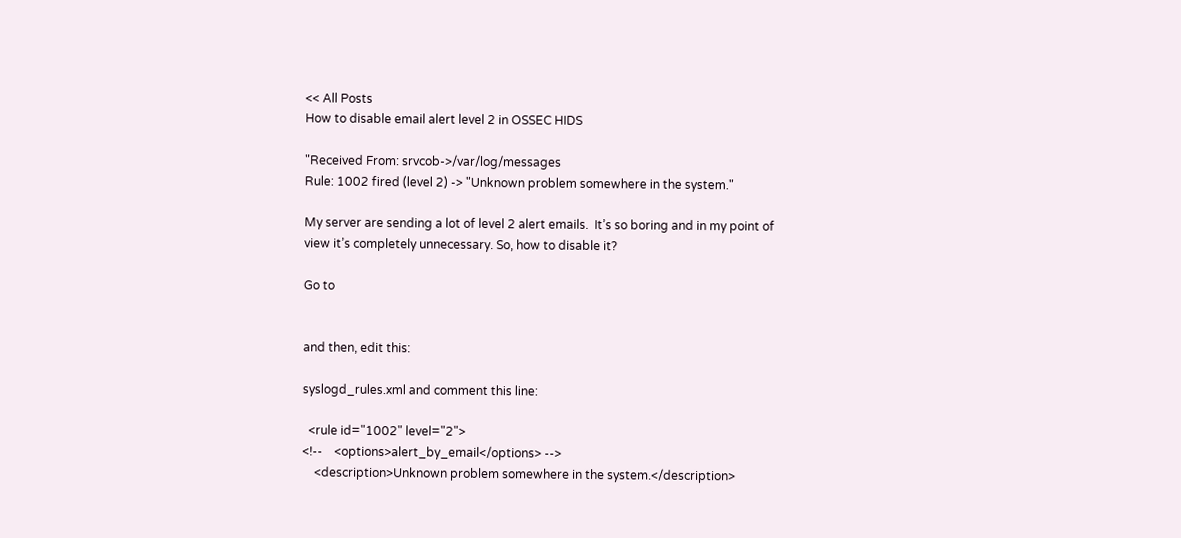<< All Posts
How to disable email alert level 2 in OSSEC HIDS

"Received From: srvcob->/var/log/messages
Rule: 1002 fired (level 2) -> "Unknown problem somewhere in the system."

My server are sending a lot of level 2 alert emails.  It’s so boring and in my point of view it’s completely unnecessary. So, how to disable it?

Go to


and then, edit this:

syslogd_rules.xml and comment this line:

  <rule id="1002" level="2">
<!--    <options>alert_by_email</options> -->
    <description>Unknown problem somewhere in the system.</description>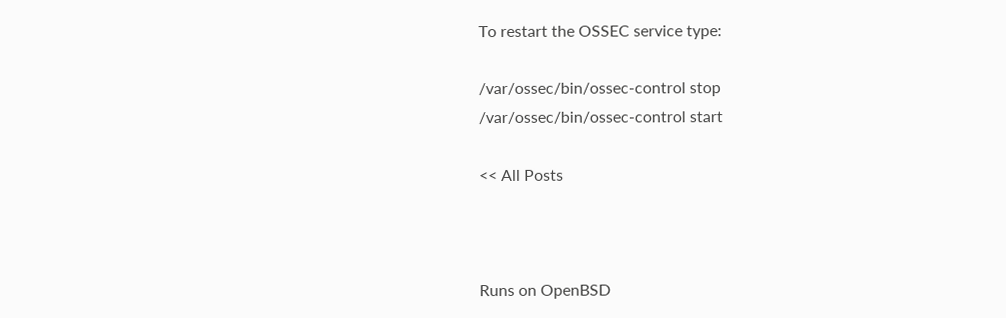To restart the OSSEC service type:

/var/ossec/bin/ossec-control stop
/var/ossec/bin/ossec-control start

<< All Posts



Runs on OpenBSD